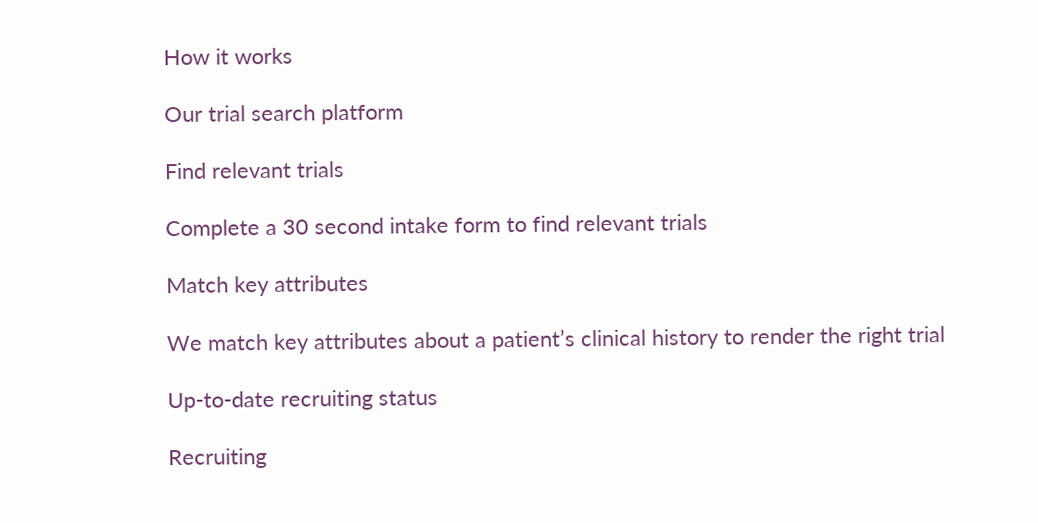How it works

Our trial search platform

Find relevant trials

Complete a 30 second intake form to find relevant trials

Match key attributes

We match key attributes about a patient’s clinical history to render the right trial

Up-to-date recruiting status

Recruiting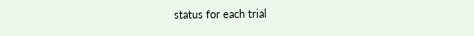status for each trial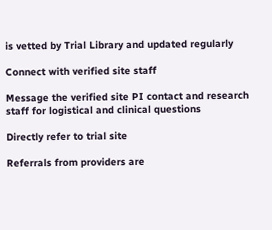is vetted by Trial Library and updated regularly

Connect with verified site staff

Message the verified site PI contact and research staff for logistical and clinical questions

Directly refer to trial site

Referrals from providers are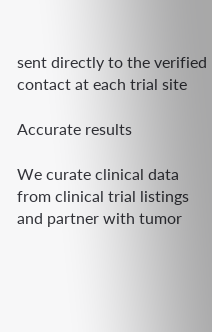sent directly to the verified contact at each trial site

Accurate results

We curate clinical data from clinical trial listings and partner with tumor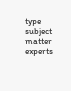type subject matter experts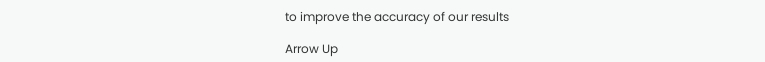to improve the accuracy of our results

Arrow Up